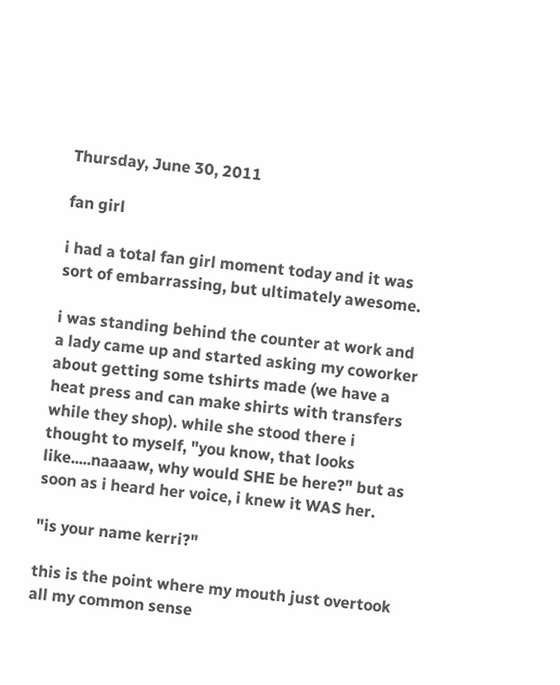Thursday, June 30, 2011

fan girl

i had a total fan girl moment today and it was sort of embarrassing, but ultimately awesome.

i was standing behind the counter at work and a lady came up and started asking my coworker about getting some tshirts made (we have a heat press and can make shirts with transfers while they shop). while she stood there i thought to myself, "you know, that looks like.....naaaaw, why would SHE be here?" but as soon as i heard her voice, i knew it WAS her.

"is your name kerri?"

this is the point where my mouth just overtook all my common sense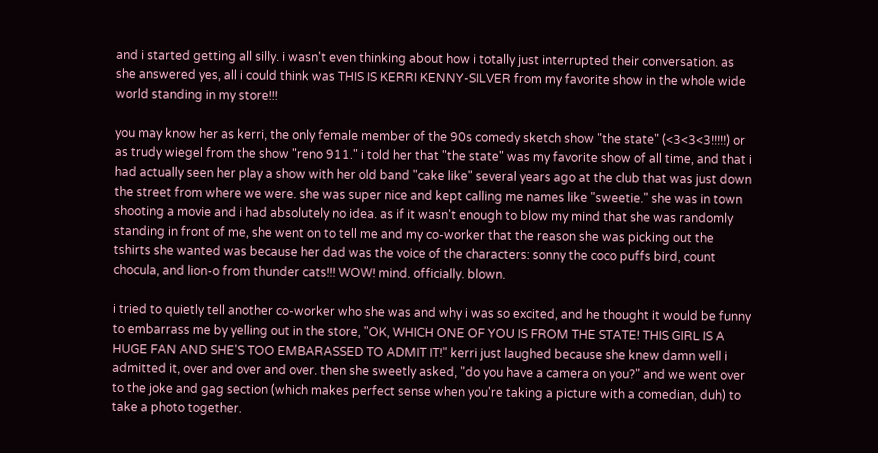and i started getting all silly. i wasn't even thinking about how i totally just interrupted their conversation. as she answered yes, all i could think was THIS IS KERRI KENNY-SILVER from my favorite show in the whole wide world standing in my store!!!

you may know her as kerri, the only female member of the 90s comedy sketch show "the state" (<3<3<3!!!!!) or as trudy wiegel from the show "reno 911." i told her that "the state" was my favorite show of all time, and that i had actually seen her play a show with her old band "cake like" several years ago at the club that was just down the street from where we were. she was super nice and kept calling me names like "sweetie." she was in town shooting a movie and i had absolutely no idea. as if it wasn't enough to blow my mind that she was randomly standing in front of me, she went on to tell me and my co-worker that the reason she was picking out the tshirts she wanted was because her dad was the voice of the characters: sonny the coco puffs bird, count chocula, and lion-o from thunder cats!!! WOW! mind. officially. blown.

i tried to quietly tell another co-worker who she was and why i was so excited, and he thought it would be funny to embarrass me by yelling out in the store, "OK, WHICH ONE OF YOU IS FROM THE STATE! THIS GIRL IS A HUGE FAN AND SHE'S TOO EMBARASSED TO ADMIT IT!" kerri just laughed because she knew damn well i admitted it, over and over and over. then she sweetly asked, "do you have a camera on you?" and we went over to the joke and gag section (which makes perfect sense when you're taking a picture with a comedian, duh) to take a photo together.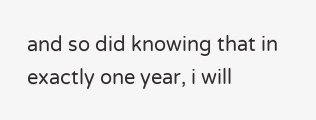and so did knowing that in exactly one year, i will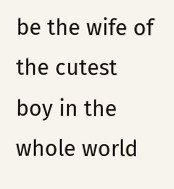be the wife of the cutest boy in the whole world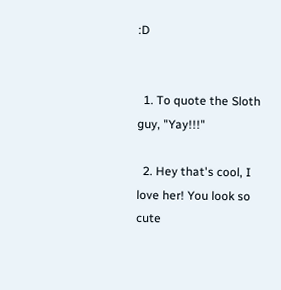:D


  1. To quote the Sloth guy, "Yay!!!"

  2. Hey that's cool, I love her! You look so cute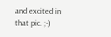and excited in that pic. ;-)